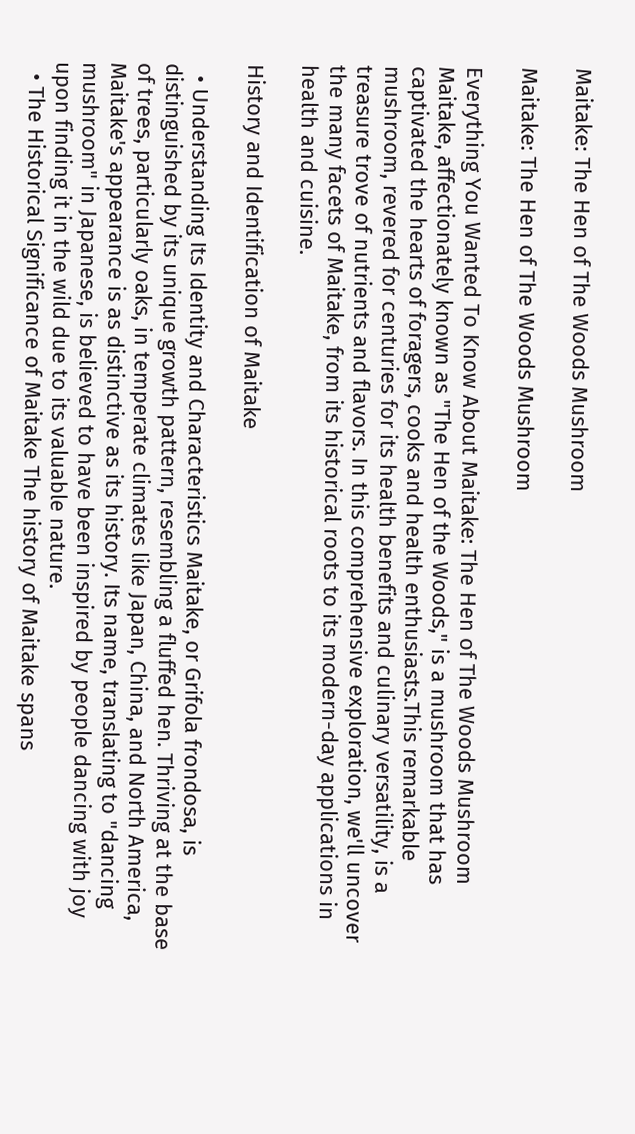Maitake: The Hen of The Woods Mushroom

Maitake: The Hen of The Woods Mushroom

Everything You Wanted To Know About Maitake: The Hen of The Woods Mushroom Maitake, affectionately known as "The Hen of the Woods," is a mushroom that has captivated the hearts of foragers, cooks and health enthusiasts.This remarkable mushroom, revered for centuries for its health benefits and culinary versatility, is a treasure trove of nutrients and flavors. In this comprehensive exploration, we'll uncover the many facets of Maitake, from its historical roots to its modern-day applications in health and cuisine.

History and Identification of Maitake

  • Understanding Its Identity and Characteristics Maitake, or Grifola frondosa, is distinguished by its unique growth pattern, resembling a fluffed hen. Thriving at the base of trees, particularly oaks, in temperate climates like Japan, China, and North America, Maitake's appearance is as distinctive as its history. Its name, translating to "dancing mushroom" in Japanese, is believed to have been inspired by people dancing with joy upon finding it in the wild due to its valuable nature.
  • The Historical Significance of Maitake The history of Maitake spans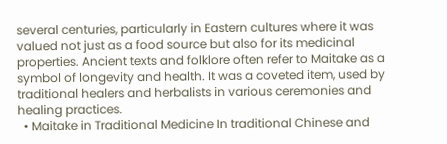several centuries, particularly in Eastern cultures where it was valued not just as a food source but also for its medicinal properties. Ancient texts and folklore often refer to Maitake as a symbol of longevity and health. It was a coveted item, used by traditional healers and herbalists in various ceremonies and healing practices.
  • Maitake in Traditional Medicine In traditional Chinese and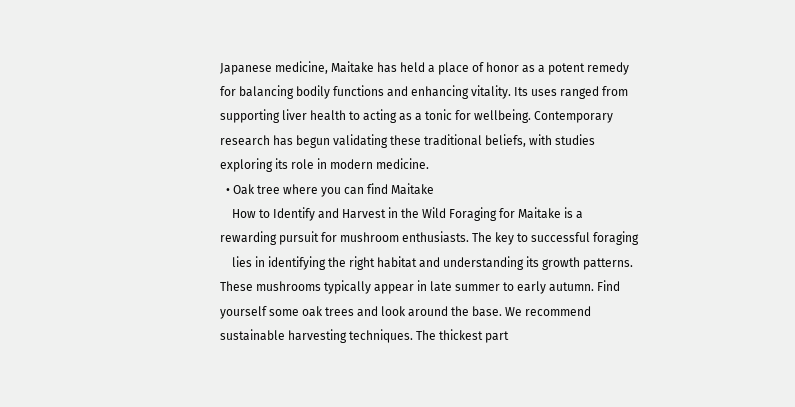Japanese medicine, Maitake has held a place of honor as a potent remedy for balancing bodily functions and enhancing vitality. Its uses ranged from supporting liver health to acting as a tonic for wellbeing. Contemporary research has begun validating these traditional beliefs, with studies exploring its role in modern medicine.
  • Oak tree where you can find Maitake
    How to Identify and Harvest in the Wild Foraging for Maitake is a rewarding pursuit for mushroom enthusiasts. The key to successful foraging
    lies in identifying the right habitat and understanding its growth patterns. These mushrooms typically appear in late summer to early autumn. Find yourself some oak trees and look around the base. We recommend sustainable harvesting techniques. The thickest part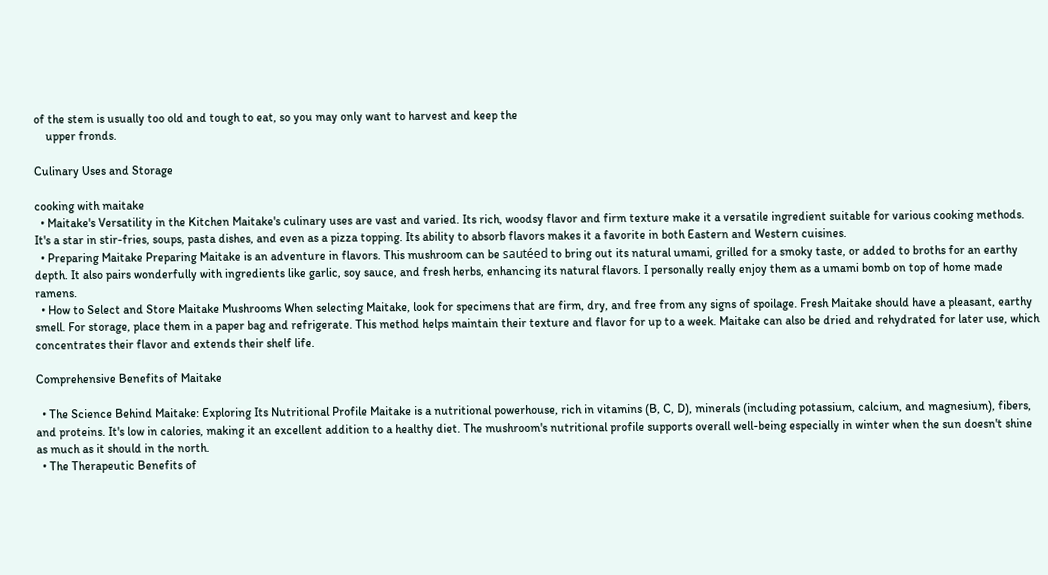of the stem is usually too old and tough to eat, so you may only want to harvest and keep the
    upper fronds.

Culinary Uses and Storage

cooking with maitake
  • Maitake's Versatility in the Kitchen Maitake's culinary uses are vast and varied. Its rich, woodsy flavor and firm texture make it a versatile ingredient suitable for various cooking methods. It's a star in stir-fries, soups, pasta dishes, and even as a pizza topping. Its ability to absorb flavors makes it a favorite in both Eastern and Western cuisines.
  • Preparing Maitake Preparing Maitake is an adventure in flavors. This mushroom can be sautéed to bring out its natural umami, grilled for a smoky taste, or added to broths for an earthy depth. It also pairs wonderfully with ingredients like garlic, soy sauce, and fresh herbs, enhancing its natural flavors. I personally really enjoy them as a umami bomb on top of home made ramens.
  • How to Select and Store Maitake Mushrooms When selecting Maitake, look for specimens that are firm, dry, and free from any signs of spoilage. Fresh Maitake should have a pleasant, earthy smell. For storage, place them in a paper bag and refrigerate. This method helps maintain their texture and flavor for up to a week. Maitake can also be dried and rehydrated for later use, which concentrates their flavor and extends their shelf life.

Comprehensive Benefits of Maitake

  • The Science Behind Maitake: Exploring Its Nutritional Profile Maitake is a nutritional powerhouse, rich in vitamins (B, C, D), minerals (including potassium, calcium, and magnesium), fibers, and proteins. It's low in calories, making it an excellent addition to a healthy diet. The mushroom's nutritional profile supports overall well-being especially in winter when the sun doesn't shine as much as it should in the north.
  • The Therapeutic Benefits of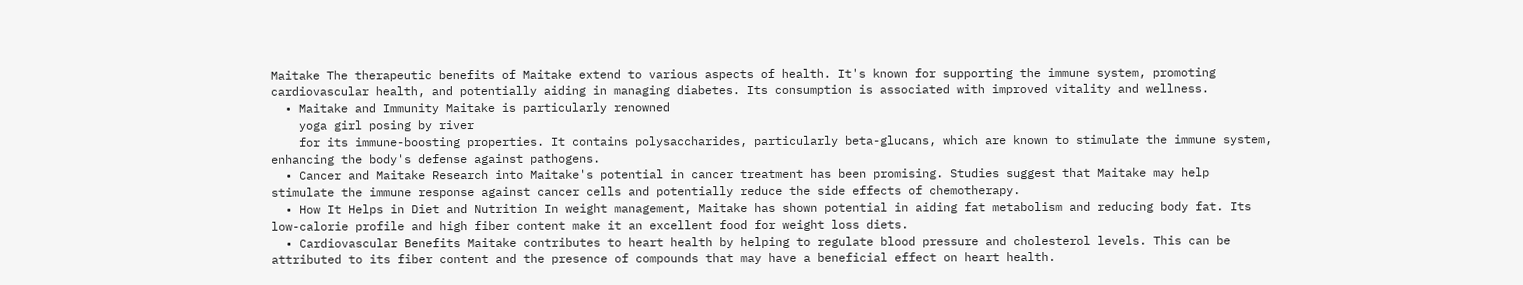Maitake The therapeutic benefits of Maitake extend to various aspects of health. It's known for supporting the immune system, promoting cardiovascular health, and potentially aiding in managing diabetes. Its consumption is associated with improved vitality and wellness.
  • Maitake and Immunity Maitake is particularly renowned
    yoga girl posing by river
    for its immune-boosting properties. It contains polysaccharides, particularly beta-glucans, which are known to stimulate the immune system, enhancing the body's defense against pathogens.
  • Cancer and Maitake Research into Maitake's potential in cancer treatment has been promising. Studies suggest that Maitake may help stimulate the immune response against cancer cells and potentially reduce the side effects of chemotherapy.
  • How It Helps in Diet and Nutrition In weight management, Maitake has shown potential in aiding fat metabolism and reducing body fat. Its low-calorie profile and high fiber content make it an excellent food for weight loss diets.
  • Cardiovascular Benefits Maitake contributes to heart health by helping to regulate blood pressure and cholesterol levels. This can be attributed to its fiber content and the presence of compounds that may have a beneficial effect on heart health.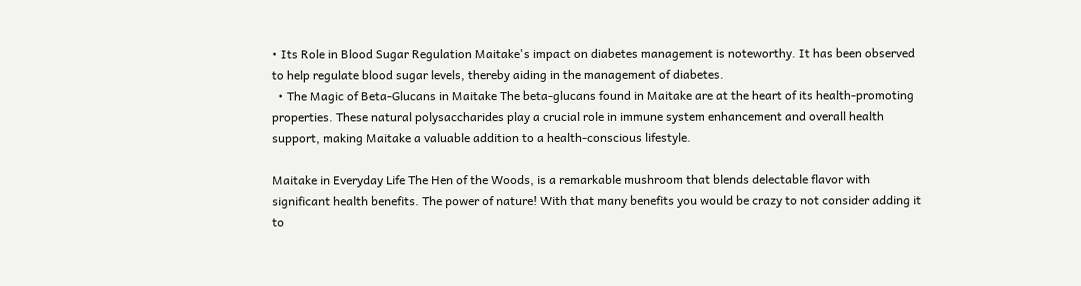• Its Role in Blood Sugar Regulation Maitake's impact on diabetes management is noteworthy. It has been observed to help regulate blood sugar levels, thereby aiding in the management of diabetes.
  • The Magic of Beta-Glucans in Maitake The beta-glucans found in Maitake are at the heart of its health-promoting properties. These natural polysaccharides play a crucial role in immune system enhancement and overall health support, making Maitake a valuable addition to a health-conscious lifestyle.

Maitake in Everyday Life The Hen of the Woods, is a remarkable mushroom that blends delectable flavor with significant health benefits. The power of nature! With that many benefits you would be crazy to not consider adding it to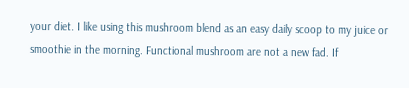your diet. I like using this mushroom blend as an easy daily scoop to my juice or smoothie in the morning. Functional mushroom are not a new fad. If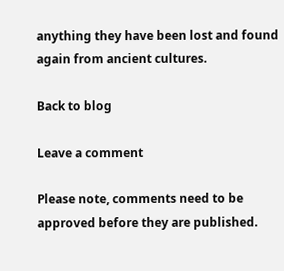anything they have been lost and found again from ancient cultures.

Back to blog

Leave a comment

Please note, comments need to be approved before they are published.